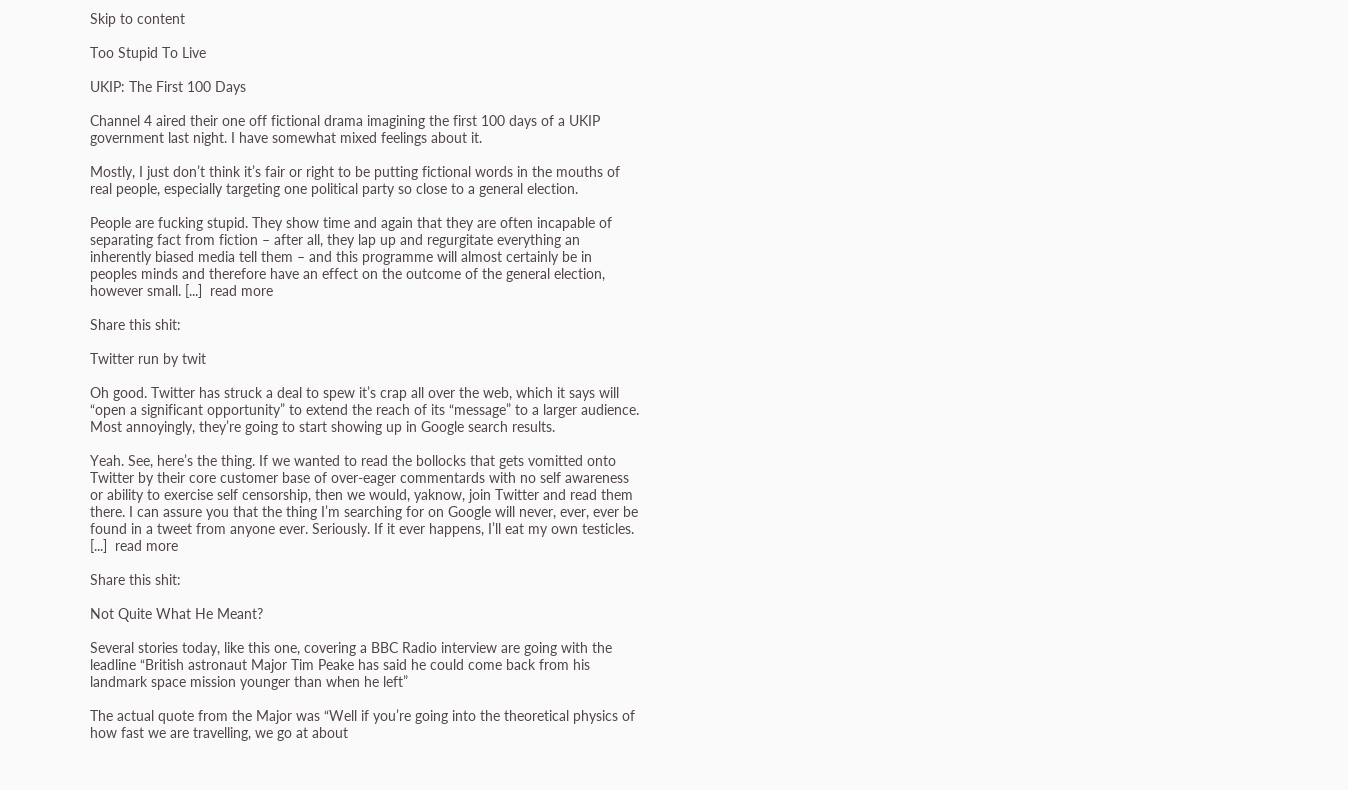Skip to content

Too Stupid To Live

UKIP: The First 100 Days

Channel 4 aired their one off fictional drama imagining the first 100 days of a UKIP government last night. I have somewhat mixed feelings about it.

Mostly, I just don’t think it’s fair or right to be putting fictional words in the mouths of real people, especially targeting one political party so close to a general election.

People are fucking stupid. They show time and again that they are often incapable of separating fact from fiction – after all, they lap up and regurgitate everything an inherently biased media tell them – and this programme will almost certainly be in peoples minds and therefore have an effect on the outcome of the general election, however small. [...]  read more

Share this shit:

Twitter run by twit

Oh good. Twitter has struck a deal to spew it’s crap all over the web, which it says will “open a significant opportunity” to extend the reach of its “message” to a larger audience. Most annoyingly, they’re going to start showing up in Google search results.

Yeah. See, here’s the thing. If we wanted to read the bollocks that gets vomitted onto Twitter by their core customer base of over-eager commentards with no self awareness or ability to exercise self censorship, then we would, yaknow, join Twitter and read them there. I can assure you that the thing I’m searching for on Google will never, ever, ever be found in a tweet from anyone ever. Seriously. If it ever happens, I’ll eat my own testicles. [...]  read more

Share this shit:

Not Quite What He Meant?

Several stories today, like this one, covering a BBC Radio interview are going with the leadline “British astronaut Major Tim Peake has said he could come back from his landmark space mission younger than when he left”

The actual quote from the Major was “Well if you’re going into the theoretical physics of how fast we are travelling, we go at about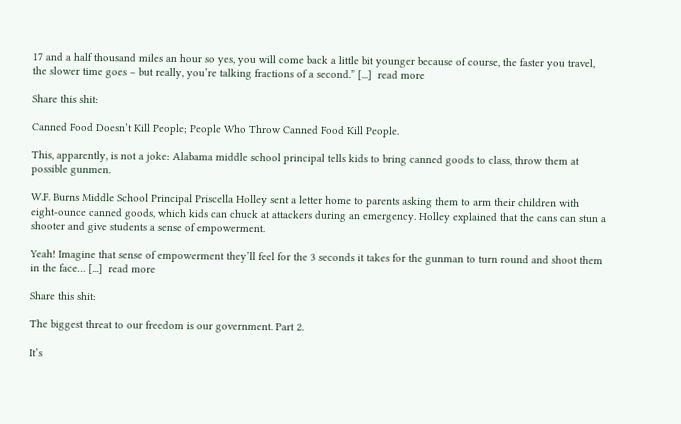17 and a half thousand miles an hour so yes, you will come back a little bit younger because of course, the faster you travel, the slower time goes – but really, you’re talking fractions of a second.” [...]  read more

Share this shit:

Canned Food Doesn’t Kill People; People Who Throw Canned Food Kill People.

This, apparently, is not a joke: Alabama middle school principal tells kids to bring canned goods to class, throw them at possible gunmen.

W.F. Burns Middle School Principal Priscella Holley sent a letter home to parents asking them to arm their children with eight-ounce canned goods, which kids can chuck at attackers during an emergency. Holley explained that the cans can stun a shooter and give students a sense of empowerment.

Yeah! Imagine that sense of empowerment they’ll feel for the 3 seconds it takes for the gunman to turn round and shoot them in the face… [...]  read more

Share this shit:

The biggest threat to our freedom is our government. Part 2.

It’s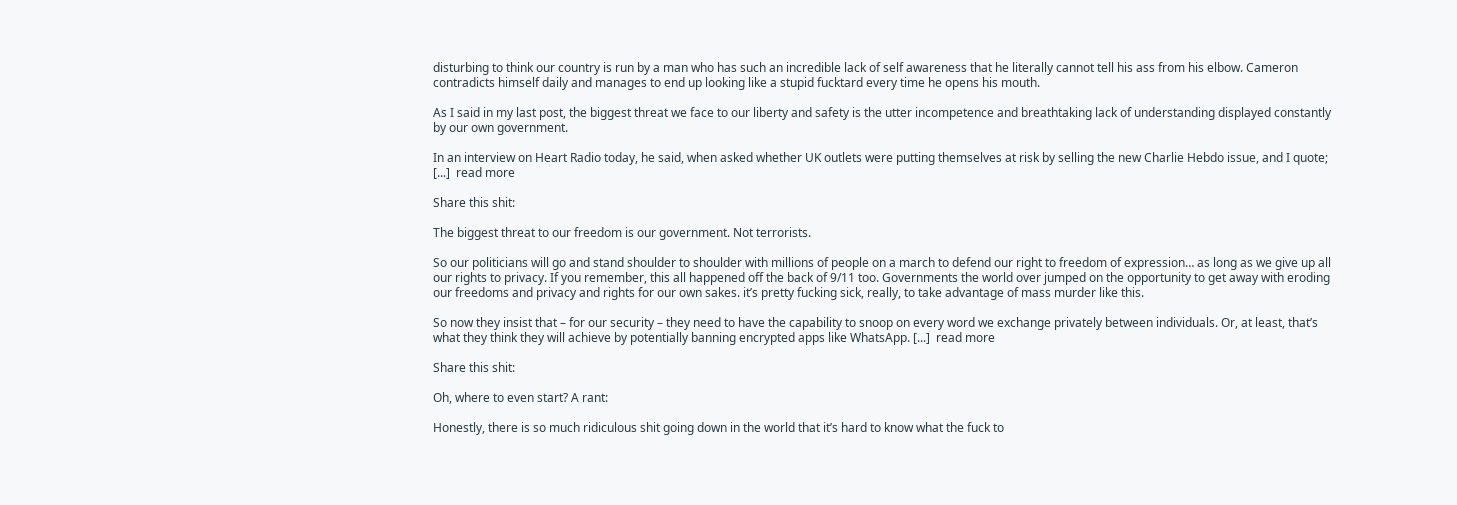disturbing to think our country is run by a man who has such an incredible lack of self awareness that he literally cannot tell his ass from his elbow. Cameron contradicts himself daily and manages to end up looking like a stupid fucktard every time he opens his mouth.

As I said in my last post, the biggest threat we face to our liberty and safety is the utter incompetence and breathtaking lack of understanding displayed constantly by our own government.

In an interview on Heart Radio today, he said, when asked whether UK outlets were putting themselves at risk by selling the new Charlie Hebdo issue, and I quote; [...]  read more

Share this shit:

The biggest threat to our freedom is our government. Not terrorists.

So our politicians will go and stand shoulder to shoulder with millions of people on a march to defend our right to freedom of expression… as long as we give up all our rights to privacy. If you remember, this all happened off the back of 9/11 too. Governments the world over jumped on the opportunity to get away with eroding our freedoms and privacy and rights for our own sakes. it’s pretty fucking sick, really, to take advantage of mass murder like this.

So now they insist that – for our security – they need to have the capability to snoop on every word we exchange privately between individuals. Or, at least, that’s what they think they will achieve by potentially banning encrypted apps like WhatsApp. [...]  read more

Share this shit:

Oh, where to even start? A rant:

Honestly, there is so much ridiculous shit going down in the world that it’s hard to know what the fuck to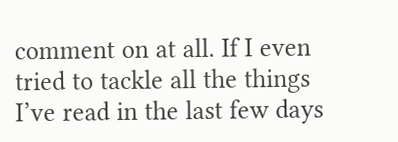comment on at all. If I even tried to tackle all the things I’ve read in the last few days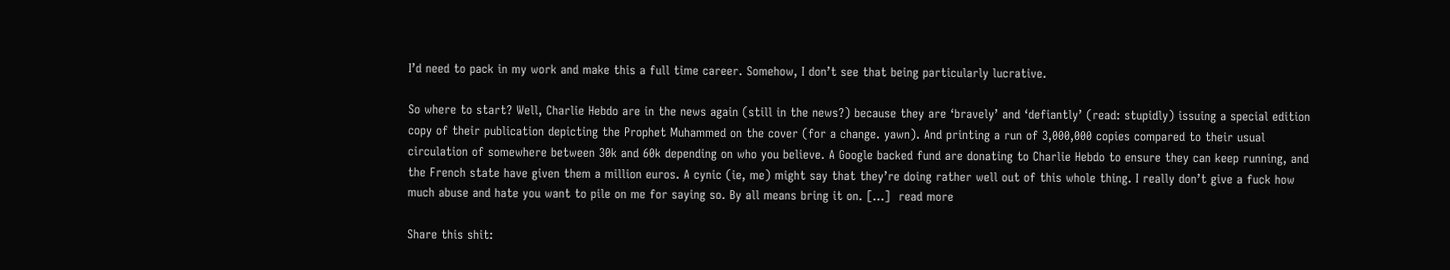I’d need to pack in my work and make this a full time career. Somehow, I don’t see that being particularly lucrative.

So where to start? Well, Charlie Hebdo are in the news again (still in the news?) because they are ‘bravely’ and ‘defiantly’ (read: stupidly) issuing a special edition copy of their publication depicting the Prophet Muhammed on the cover (for a change. yawn). And printing a run of 3,000,000 copies compared to their usual circulation of somewhere between 30k and 60k depending on who you believe. A Google backed fund are donating to Charlie Hebdo to ensure they can keep running, and the French state have given them a million euros. A cynic (ie, me) might say that they’re doing rather well out of this whole thing. I really don’t give a fuck how much abuse and hate you want to pile on me for saying so. By all means bring it on. [...]  read more

Share this shit: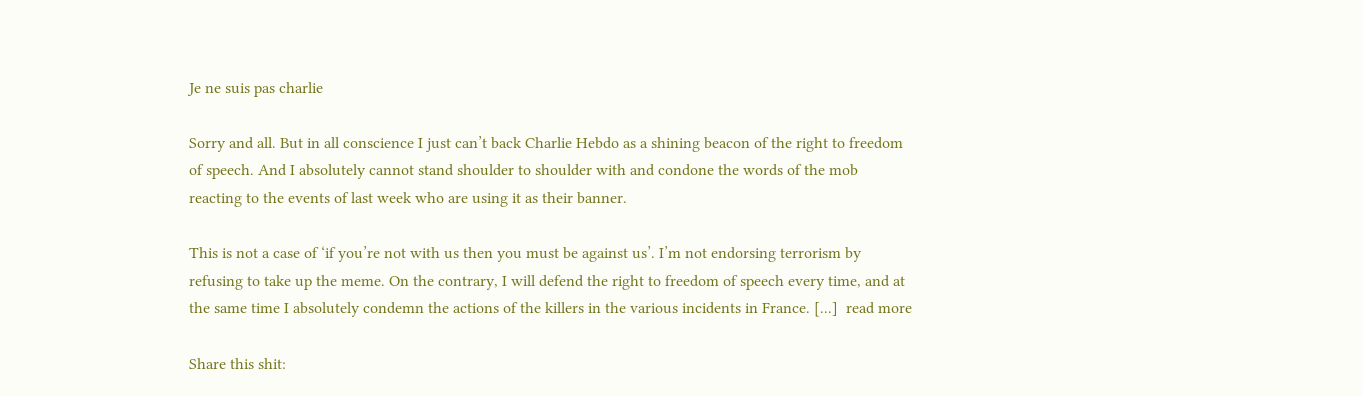Je ne suis pas charlie

Sorry and all. But in all conscience I just can’t back Charlie Hebdo as a shining beacon of the right to freedom of speech. And I absolutely cannot stand shoulder to shoulder with and condone the words of the mob reacting to the events of last week who are using it as their banner.

This is not a case of ‘if you’re not with us then you must be against us’. I’m not endorsing terrorism by refusing to take up the meme. On the contrary, I will defend the right to freedom of speech every time, and at the same time I absolutely condemn the actions of the killers in the various incidents in France. [...]  read more

Share this shit: